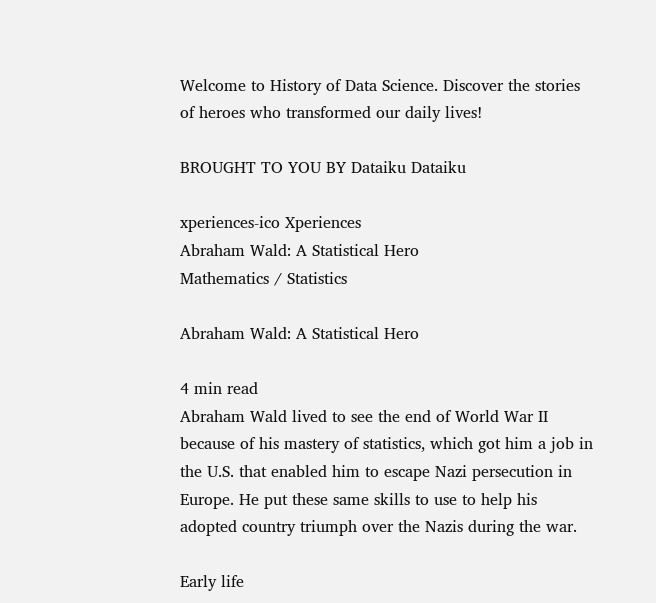Welcome to History of Data Science. Discover the stories of heroes who transformed our daily lives!

BROUGHT TO YOU BY Dataiku Dataiku

xperiences-ico Xperiences
Abraham Wald: A Statistical Hero
Mathematics / Statistics

Abraham Wald: A Statistical Hero

4 min read
Abraham Wald lived to see the end of World War II because of his mastery of statistics, which got him a job in the U.S. that enabled him to escape Nazi persecution in Europe. He put these same skills to use to help his adopted country triumph over the Nazis during the war.

Early life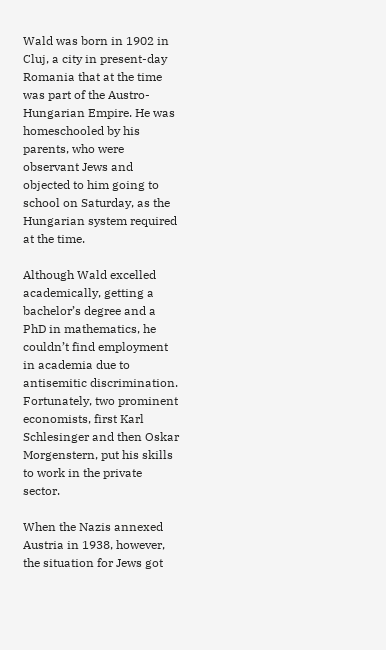Wald was born in 1902 in Cluj, a city in present-day Romania that at the time was part of the Austro-Hungarian Empire. He was homeschooled by his parents, who were observant Jews and objected to him going to school on Saturday, as the Hungarian system required at the time.

Although Wald excelled academically, getting a bachelor’s degree and a PhD in mathematics, he couldn’t find employment in academia due to antisemitic discrimination. Fortunately, two prominent economists, first Karl Schlesinger and then Oskar Morgenstern, put his skills to work in the private sector.

When the Nazis annexed Austria in 1938, however, the situation for Jews got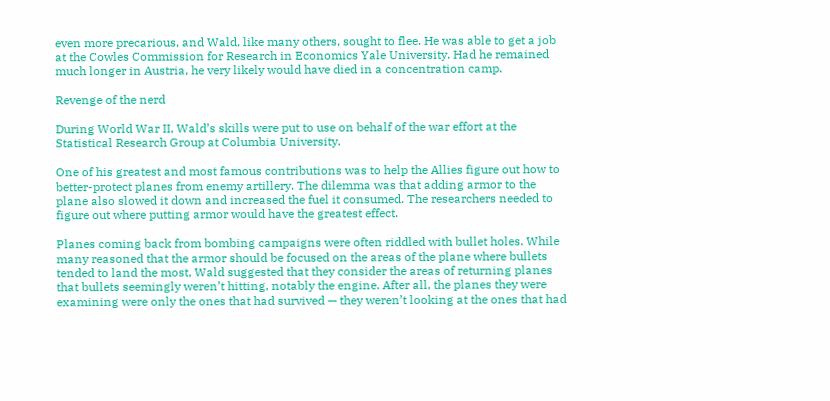even more precarious, and Wald, like many others, sought to flee. He was able to get a job at the Cowles Commission for Research in Economics Yale University. Had he remained much longer in Austria, he very likely would have died in a concentration camp.

Revenge of the nerd

During World War II, Wald’s skills were put to use on behalf of the war effort at the Statistical Research Group at Columbia University.

One of his greatest and most famous contributions was to help the Allies figure out how to better-protect planes from enemy artillery. The dilemma was that adding armor to the plane also slowed it down and increased the fuel it consumed. The researchers needed to figure out where putting armor would have the greatest effect.

Planes coming back from bombing campaigns were often riddled with bullet holes. While many reasoned that the armor should be focused on the areas of the plane where bullets tended to land the most, Wald suggested that they consider the areas of returning planes that bullets seemingly weren’t hitting, notably the engine. After all, the planes they were examining were only the ones that had survived — they weren’t looking at the ones that had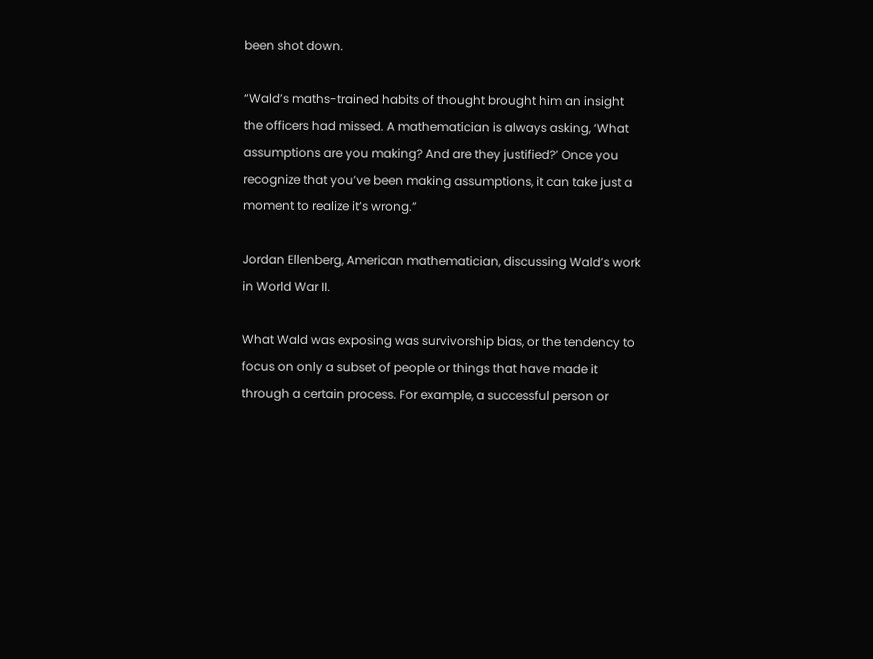been shot down.

“Wald’s maths-trained habits of thought brought him an insight the officers had missed. A mathematician is always asking, ‘What assumptions are you making? And are they justified?’ Once you recognize that you’ve been making assumptions, it can take just a moment to realize it’s wrong.”

Jordan Ellenberg, American mathematician, discussing Wald’s work in World War II.

What Wald was exposing was survivorship bias, or the tendency to focus on only a subset of people or things that have made it through a certain process. For example, a successful person or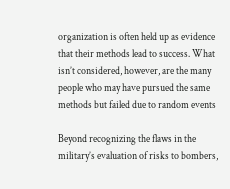organization is often held up as evidence that their methods lead to success. What isn’t considered, however, are the many people who may have pursued the same methods but failed due to random events

Beyond recognizing the flaws in the military’s evaluation of risks to bombers,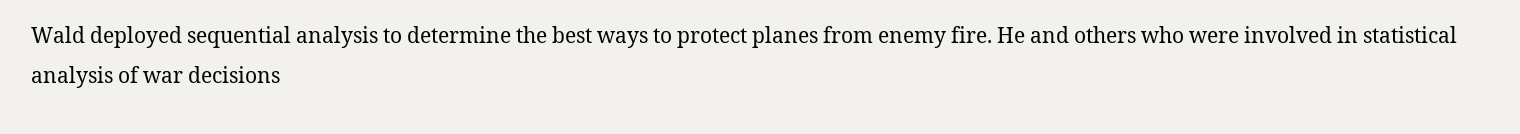Wald deployed sequential analysis to determine the best ways to protect planes from enemy fire. He and others who were involved in statistical analysis of war decisions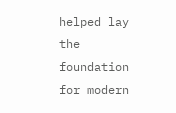helped lay the foundation for modern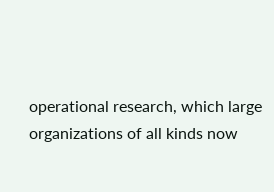operational research, which large organizations of all kinds now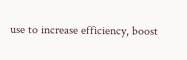use to increase efficiency, boost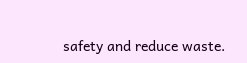safety and reduce waste.